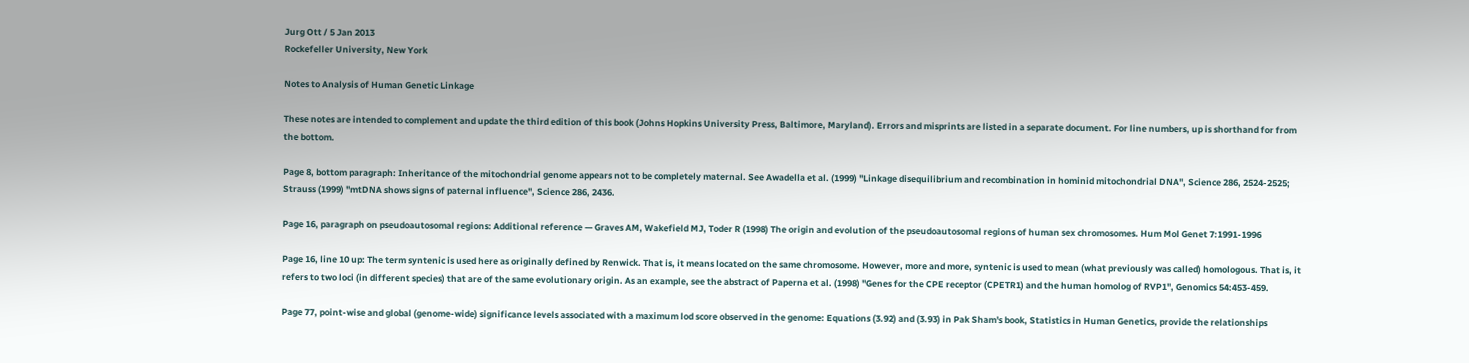Jurg Ott / 5 Jan 2013
Rockefeller University, New York

Notes to Analysis of Human Genetic Linkage

These notes are intended to complement and update the third edition of this book (Johns Hopkins University Press, Baltimore, Maryland). Errors and misprints are listed in a separate document. For line numbers, up is shorthand for from the bottom.

Page 8, bottom paragraph: Inheritance of the mitochondrial genome appears not to be completely maternal. See Awadella et al. (1999) "Linkage disequilibrium and recombination in hominid mitochondrial DNA", Science 286, 2524-2525; Strauss (1999) "mtDNA shows signs of paternal influence", Science 286, 2436.

Page 16, paragraph on pseudoautosomal regions: Additional reference — Graves AM, Wakefield MJ, Toder R (1998) The origin and evolution of the pseudoautosomal regions of human sex chromosomes. Hum Mol Genet 7:1991-1996

Page 16, line 10 up: The term syntenic is used here as originally defined by Renwick. That is, it means located on the same chromosome. However, more and more, syntenic is used to mean (what previously was called) homologous. That is, it refers to two loci (in different species) that are of the same evolutionary origin. As an example, see the abstract of Paperna et al. (1998) "Genes for the CPE receptor (CPETR1) and the human homolog of RVP1", Genomics 54:453-459.

Page 77, point-wise and global (genome-wide) significance levels associated with a maximum lod score observed in the genome: Equations (3.92) and (3.93) in Pak Sham's book, Statistics in Human Genetics, provide the relationships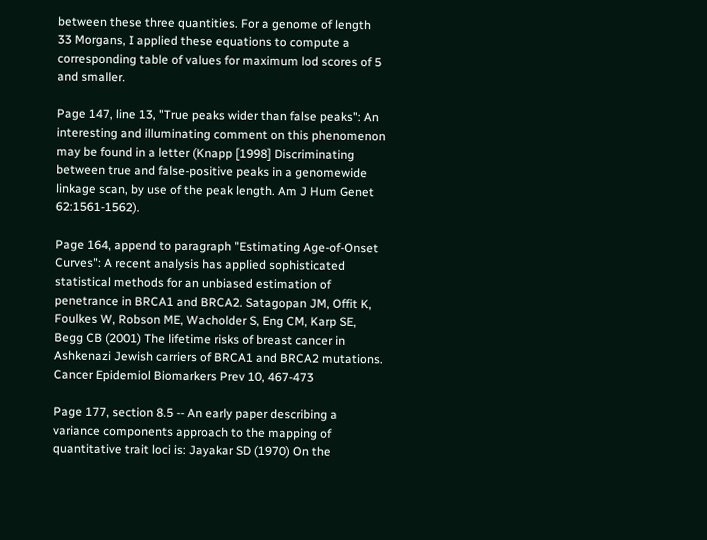between these three quantities. For a genome of length 33 Morgans, I applied these equations to compute a corresponding table of values for maximum lod scores of 5 and smaller.

Page 147, line 13, "True peaks wider than false peaks": An interesting and illuminating comment on this phenomenon may be found in a letter (Knapp [1998] Discriminating between true and false-positive peaks in a genomewide linkage scan, by use of the peak length. Am J Hum Genet 62:1561-1562).

Page 164, append to paragraph "Estimating Age-of-Onset Curves": A recent analysis has applied sophisticated statistical methods for an unbiased estimation of penetrance in BRCA1 and BRCA2. Satagopan JM, Offit K, Foulkes W, Robson ME, Wacholder S, Eng CM, Karp SE, Begg CB (2001) The lifetime risks of breast cancer in Ashkenazi Jewish carriers of BRCA1 and BRCA2 mutations. Cancer Epidemiol Biomarkers Prev 10, 467-473

Page 177, section 8.5 -- An early paper describing a variance components approach to the mapping of quantitative trait loci is: Jayakar SD (1970) On the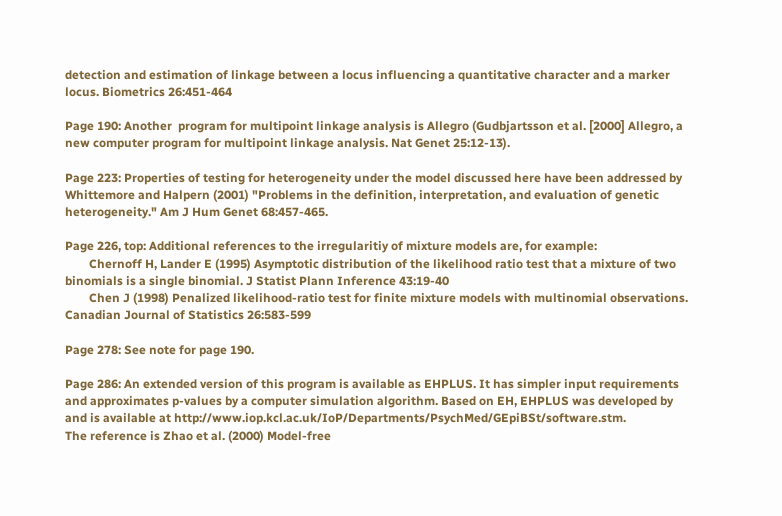detection and estimation of linkage between a locus influencing a quantitative character and a marker locus. Biometrics 26:451-464

Page 190: Another  program for multipoint linkage analysis is Allegro (Gudbjartsson et al. [2000] Allegro, a new computer program for multipoint linkage analysis. Nat Genet 25:12-13).

Page 223: Properties of testing for heterogeneity under the model discussed here have been addressed by Whittemore and Halpern (2001) "Problems in the definition, interpretation, and evaluation of genetic heterogeneity." Am J Hum Genet 68:457-465.

Page 226, top: Additional references to the irregularitiy of mixture models are, for example:
        Chernoff H, Lander E (1995) Asymptotic distribution of the likelihood ratio test that a mixture of two binomials is a single binomial. J Statist Plann Inference 43:19-40
        Chen J (1998) Penalized likelihood-ratio test for finite mixture models with multinomial observations. Canadian Journal of Statistics 26:583-599

Page 278: See note for page 190.

Page 286: An extended version of this program is available as EHPLUS. It has simpler input requirements and approximates p-values by a computer simulation algorithm. Based on EH, EHPLUS was developed by and is available at http://www.iop.kcl.ac.uk/IoP/Departments/PsychMed/GEpiBSt/software.stm.
The reference is Zhao et al. (2000) Model-free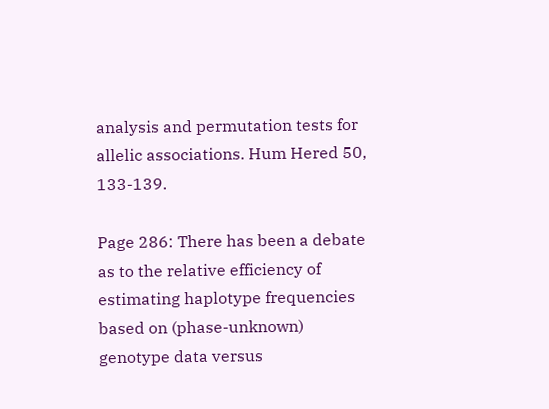analysis and permutation tests for allelic associations. Hum Hered 50, 133-139.

Page 286: There has been a debate as to the relative efficiency of estimating haplotype frequencies based on (phase-unknown) genotype data versus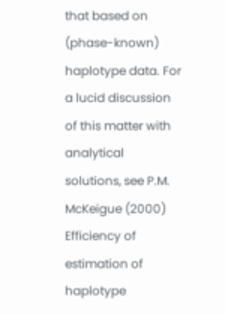that based on (phase-known) haplotype data. For a lucid discussion of this matter with analytical solutions, see P.M. McKeigue (2000) Efficiency of estimation of haplotype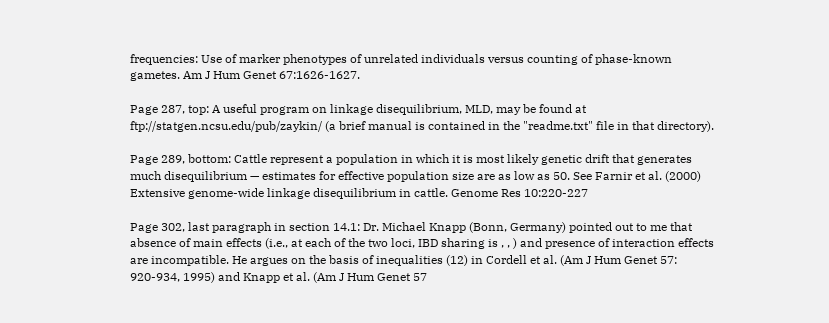frequencies: Use of marker phenotypes of unrelated individuals versus counting of phase-known gametes. Am J Hum Genet 67:1626-1627.

Page 287, top: A useful program on linkage disequilibrium, MLD, may be found at ftp://statgen.ncsu.edu/pub/zaykin/ (a brief manual is contained in the "readme.txt" file in that directory).

Page 289, bottom: Cattle represent a population in which it is most likely genetic drift that generates much disequilibrium — estimates for effective population size are as low as 50. See Farnir et al. (2000) Extensive genome-wide linkage disequilibrium in cattle. Genome Res 10:220-227

Page 302, last paragraph in section 14.1: Dr. Michael Knapp (Bonn, Germany) pointed out to me that absence of main effects (i.e., at each of the two loci, IBD sharing is , , ) and presence of interaction effects are incompatible. He argues on the basis of inequalities (12) in Cordell et al. (Am J Hum Genet 57: 920-934, 1995) and Knapp et al. (Am J Hum Genet 57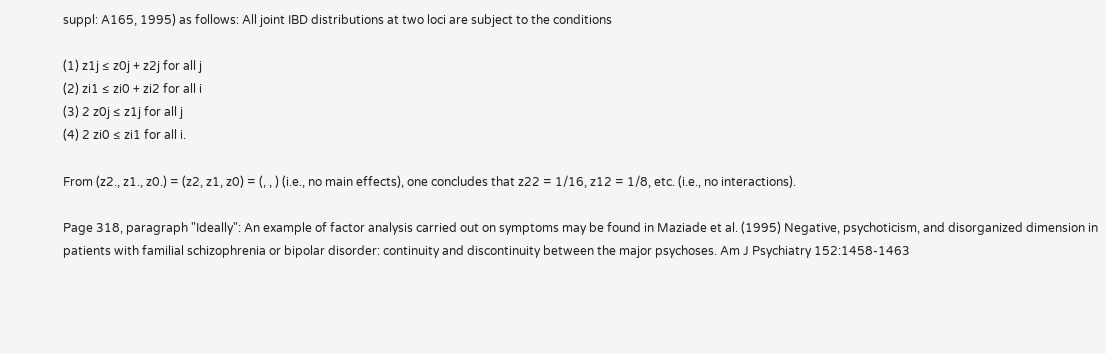suppl: A165, 1995) as follows: All joint IBD distributions at two loci are subject to the conditions

(1) z1j ≤ z0j + z2j for all j
(2) zi1 ≤ zi0 + zi2 for all i
(3) 2 z0j ≤ z1j for all j
(4) 2 zi0 ≤ zi1 for all i.

From (z2., z1., z0.) = (z2, z1, z0) = (, , ) (i.e., no main effects), one concludes that z22 = 1/16, z12 = 1/8, etc. (i.e., no interactions).

Page 318, paragraph "Ideally": An example of factor analysis carried out on symptoms may be found in Maziade et al. (1995) Negative, psychoticism, and disorganized dimension in patients with familial schizophrenia or bipolar disorder: continuity and discontinuity between the major psychoses. Am J Psychiatry 152:1458-1463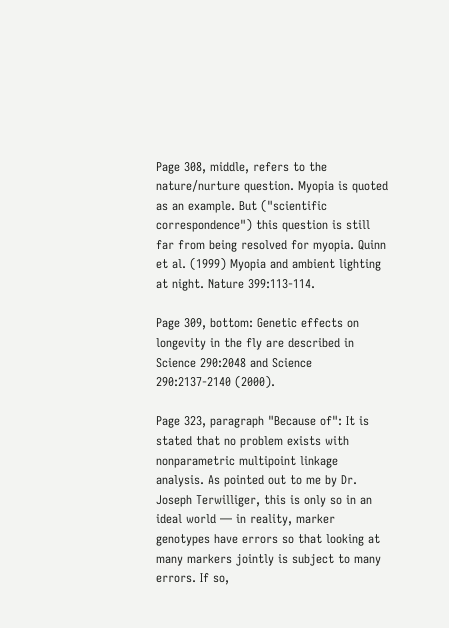Page 308, middle, refers to the nature/nurture question. Myopia is quoted as an example. But ("scientific correspondence") this question is still far from being resolved for myopia. Quinn et al. (1999) Myopia and ambient lighting at night. Nature 399:113-114.

Page 309, bottom: Genetic effects on longevity in the fly are described in Science 290:2048 and Science 290:2137-2140 (2000).

Page 323, paragraph "Because of": It is stated that no problem exists with nonparametric multipoint linkage analysis. As pointed out to me by Dr. Joseph Terwilliger, this is only so in an ideal world — in reality, marker genotypes have errors so that looking at many markers jointly is subject to many errors. If so,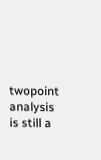twopoint analysis is still a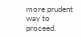more prudent way to proceed.